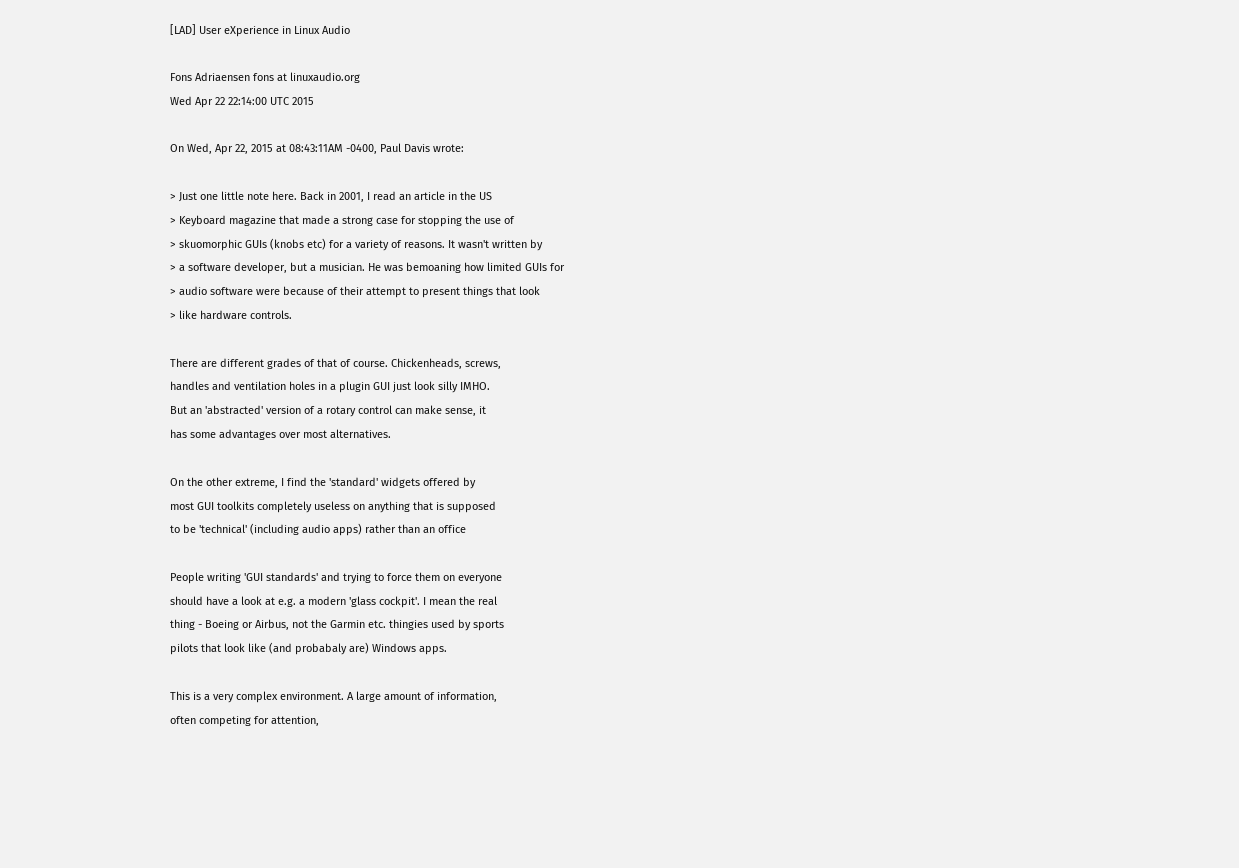[LAD] User eXperience in Linux Audio

Fons Adriaensen fons at linuxaudio.org
Wed Apr 22 22:14:00 UTC 2015

On Wed, Apr 22, 2015 at 08:43:11AM -0400, Paul Davis wrote:

> Just one little note here. Back in 2001, I read an article in the US
> Keyboard magazine that made a strong case for stopping the use of
> skuomorphic GUIs (knobs etc) for a variety of reasons. It wasn't written by
> a software developer, but a musician. He was bemoaning how limited GUIs for
> audio software were because of their attempt to present things that look
> like hardware controls.

There are different grades of that of course. Chickenheads, screws,
handles and ventilation holes in a plugin GUI just look silly IMHO.
But an 'abstracted' version of a rotary control can make sense, it
has some advantages over most alternatives.

On the other extreme, I find the 'standard' widgets offered by
most GUI toolkits completely useless on anything that is supposed
to be 'technical' (including audio apps) rather than an office

People writing 'GUI standards' and trying to force them on everyone
should have a look at e.g. a modern 'glass cockpit'. I mean the real
thing - Boeing or Airbus, not the Garmin etc. thingies used by sports
pilots that look like (and probabaly are) Windows apps.

This is a very complex environment. A large amount of information,
often competing for attention,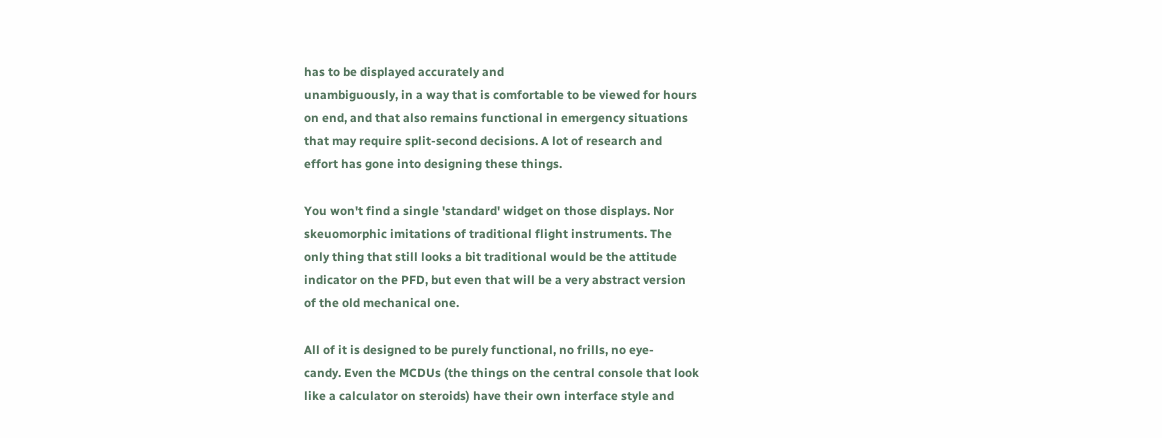has to be displayed accurately and
unambiguously, in a way that is comfortable to be viewed for hours
on end, and that also remains functional in emergency situations
that may require split-second decisions. A lot of research and
effort has gone into designing these things.

You won't find a single 'standard' widget on those displays. Nor
skeuomorphic imitations of traditional flight instruments. The
only thing that still looks a bit traditional would be the attitude
indicator on the PFD, but even that will be a very abstract version
of the old mechanical one.

All of it is designed to be purely functional, no frills, no eye-
candy. Even the MCDUs (the things on the central console that look
like a calculator on steroids) have their own interface style and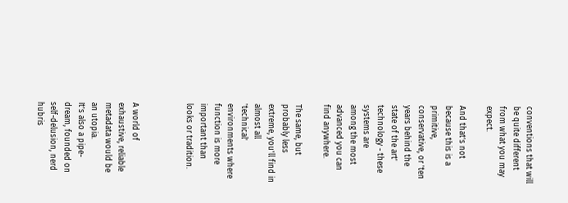conventions that will be quite different from what you may expect.

And that's not because this is a primitive, conservative, or 'ten
years behind the state of the art' technology - these systems are
among the most advanced you can find anywhere.

The same, but probably less extreme, you'll find in almost all
'technical' environments where function is more important than
looks or tradition.



A world of exhaustive, reliable metadata would be an utopia.
It's also a pipe-dream, founded on self-delusion, nerd hubris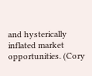and hysterically inflated market opportunities. (Cory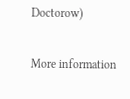Doctorow)

More information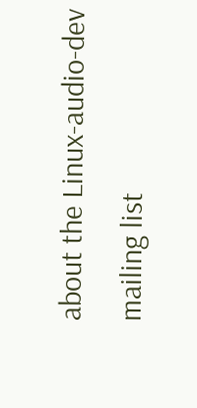about the Linux-audio-dev mailing list